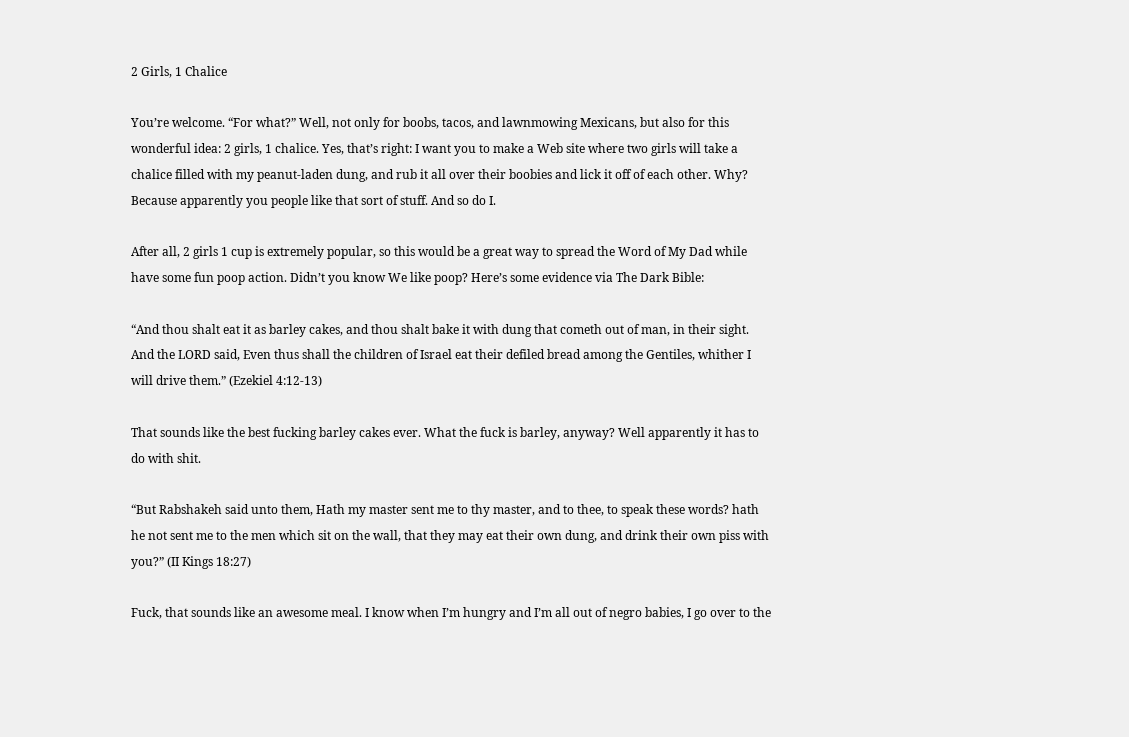2 Girls, 1 Chalice

You’re welcome. “For what?” Well, not only for boobs, tacos, and lawnmowing Mexicans, but also for this wonderful idea: 2 girls, 1 chalice. Yes, that’s right: I want you to make a Web site where two girls will take a chalice filled with my peanut-laden dung, and rub it all over their boobies and lick it off of each other. Why? Because apparently you people like that sort of stuff. And so do I.

After all, 2 girls 1 cup is extremely popular, so this would be a great way to spread the Word of My Dad while have some fun poop action. Didn’t you know We like poop? Here’s some evidence via The Dark Bible:

“And thou shalt eat it as barley cakes, and thou shalt bake it with dung that cometh out of man, in their sight. And the LORD said, Even thus shall the children of Israel eat their defiled bread among the Gentiles, whither I will drive them.” (Ezekiel 4:12-13)

That sounds like the best fucking barley cakes ever. What the fuck is barley, anyway? Well apparently it has to do with shit.

“But Rabshakeh said unto them, Hath my master sent me to thy master, and to thee, to speak these words? hath he not sent me to the men which sit on the wall, that they may eat their own dung, and drink their own piss with you?” (II Kings 18:27)

Fuck, that sounds like an awesome meal. I know when I’m hungry and I’m all out of negro babies, I go over to the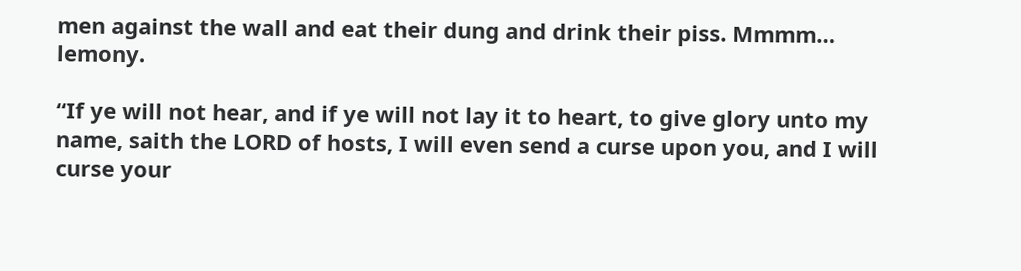men against the wall and eat their dung and drink their piss. Mmmm… lemony.

“If ye will not hear, and if ye will not lay it to heart, to give glory unto my name, saith the LORD of hosts, I will even send a curse upon you, and I will curse your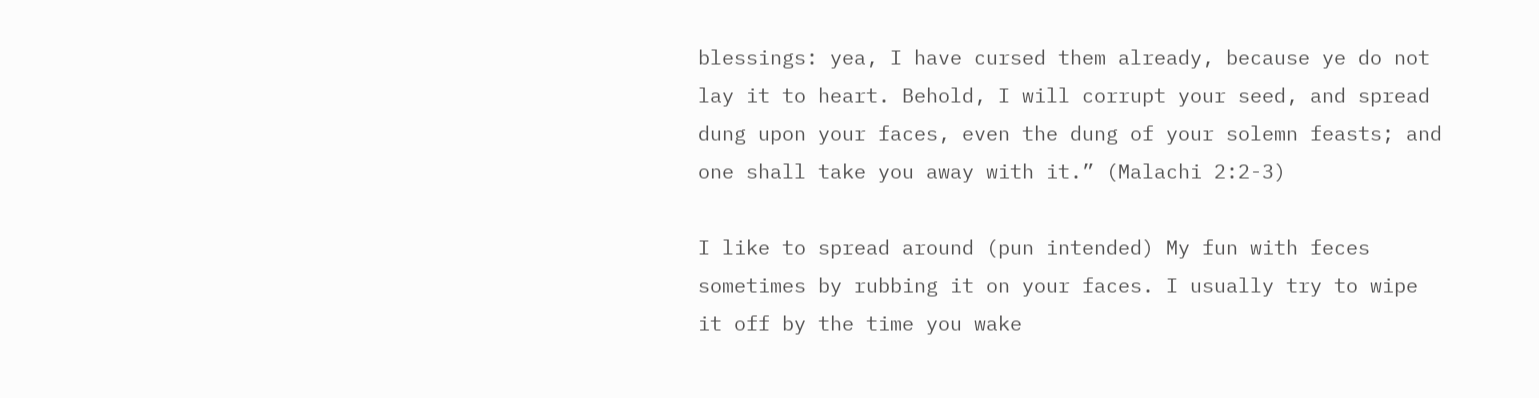blessings: yea, I have cursed them already, because ye do not lay it to heart. Behold, I will corrupt your seed, and spread dung upon your faces, even the dung of your solemn feasts; and one shall take you away with it.” (Malachi 2:2-3)

I like to spread around (pun intended) My fun with feces sometimes by rubbing it on your faces. I usually try to wipe it off by the time you wake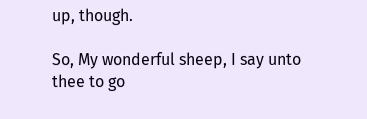up, though.

So, My wonderful sheep, I say unto thee to go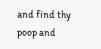and find thy poop and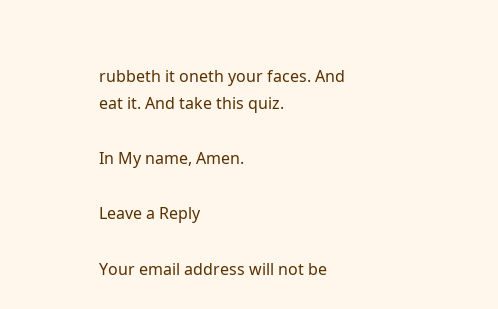rubbeth it oneth your faces. And eat it. And take this quiz.

In My name, Amen.

Leave a Reply

Your email address will not be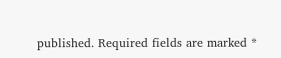published. Required fields are marked *